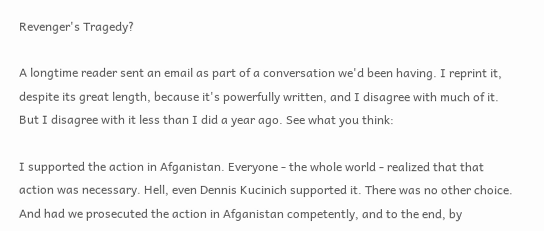Revenger's Tragedy?

A longtime reader sent an email as part of a conversation we'd been having. I reprint it, despite its great length, because it's powerfully written, and I disagree with much of it. But I disagree with it less than I did a year ago. See what you think:

I supported the action in Afganistan. Everyone - the whole world - realized that that action was necessary. Hell, even Dennis Kucinich supported it. There was no other choice. And had we prosecuted the action in Afganistan competently, and to the end, by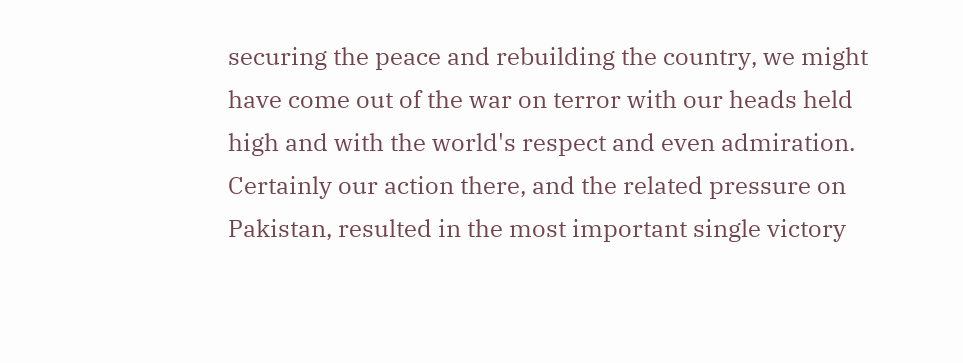securing the peace and rebuilding the country, we might have come out of the war on terror with our heads held high and with the world's respect and even admiration. Certainly our action there, and the related pressure on Pakistan, resulted in the most important single victory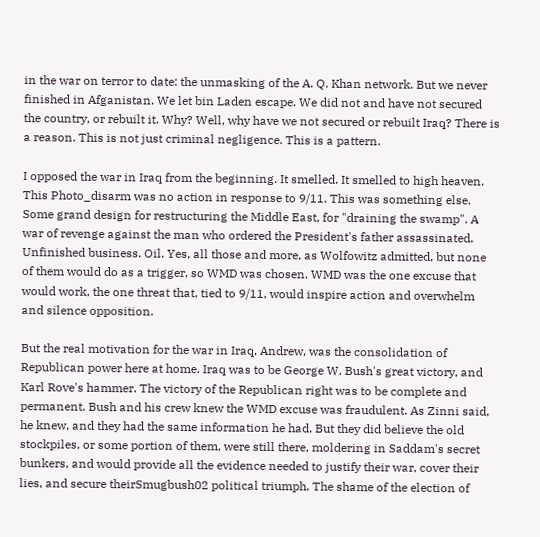in the war on terror to date: the unmasking of the A. Q. Khan network. But we never finished in Afganistan. We let bin Laden escape. We did not and have not secured the country, or rebuilt it. Why? Well, why have we not secured or rebuilt Iraq? There is a reason. This is not just criminal negligence. This is a pattern.

I opposed the war in Iraq from the beginning. It smelled. It smelled to high heaven. This Photo_disarm was no action in response to 9/11. This was something else. Some grand design for restructuring the Middle East, for "draining the swamp". A war of revenge against the man who ordered the President's father assassinated. Unfinished business. Oil. Yes, all those and more, as Wolfowitz admitted, but none of them would do as a trigger, so WMD was chosen. WMD was the one excuse that would work, the one threat that, tied to 9/11, would inspire action and overwhelm and silence opposition.

But the real motivation for the war in Iraq, Andrew, was the consolidation of Republican power here at home. Iraq was to be George W. Bush's great victory, and Karl Rove's hammer. The victory of the Republican right was to be complete and permanent. Bush and his crew knew the WMD excuse was fraudulent. As Zinni said, he knew, and they had the same information he had. But they did believe the old stockpiles, or some portion of them, were still there, moldering in Saddam's secret bunkers, and would provide all the evidence needed to justify their war, cover their lies, and secure theirSmugbush02 political triumph. The shame of the election of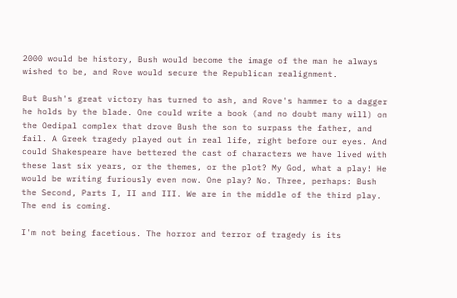2000 would be history, Bush would become the image of the man he always wished to be, and Rove would secure the Republican realignment.

But Bush's great victory has turned to ash, and Rove's hammer to a dagger he holds by the blade. One could write a book (and no doubt many will) on the Oedipal complex that drove Bush the son to surpass the father, and fail. A Greek tragedy played out in real life, right before our eyes. And could Shakespeare have bettered the cast of characters we have lived with these last six years, or the themes, or the plot? My God, what a play! He would be writing furiously even now. One play? No. Three, perhaps: Bush the Second, Parts I, II and III. We are in the middle of the third play. The end is coming.

I'm not being facetious. The horror and terror of tragedy is its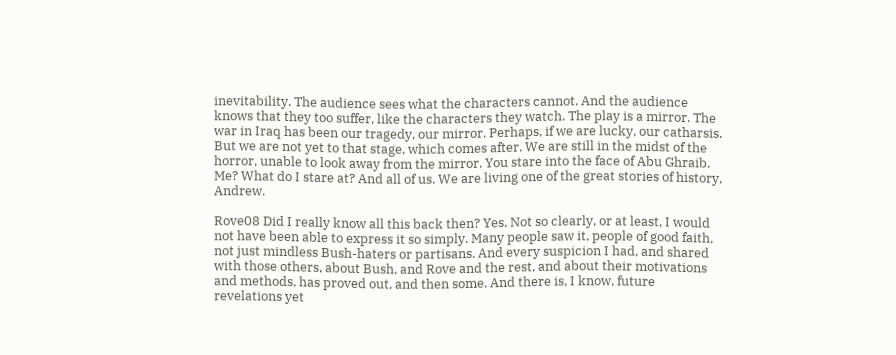inevitability. The audience sees what the characters cannot. And the audience knows that they too suffer, like the characters they watch. The play is a mirror. The war in Iraq has been our tragedy, our mirror. Perhaps, if we are lucky, our catharsis. But we are not yet to that stage, which comes after. We are still in the midst of the horror, unable to look away from the mirror. You stare into the face of Abu Ghraib. Me? What do I stare at? And all of us. We are living one of the great stories of history, Andrew.

Rove08 Did I really know all this back then? Yes. Not so clearly, or at least, I would not have been able to express it so simply. Many people saw it, people of good faith, not just mindless Bush-haters or partisans. And every suspicion I had, and shared with those others, about Bush, and Rove and the rest, and about their motivations and methods, has proved out, and then some. And there is, I know, future revelations yet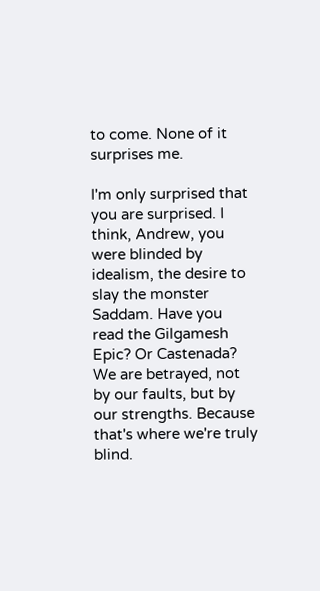to come. None of it surprises me.

I'm only surprised that you are surprised. I think, Andrew, you were blinded by idealism, the desire to slay the monster Saddam. Have you read the Gilgamesh Epic? Or Castenada? We are betrayed, not by our faults, but by our strengths. Because that's where we're truly blind.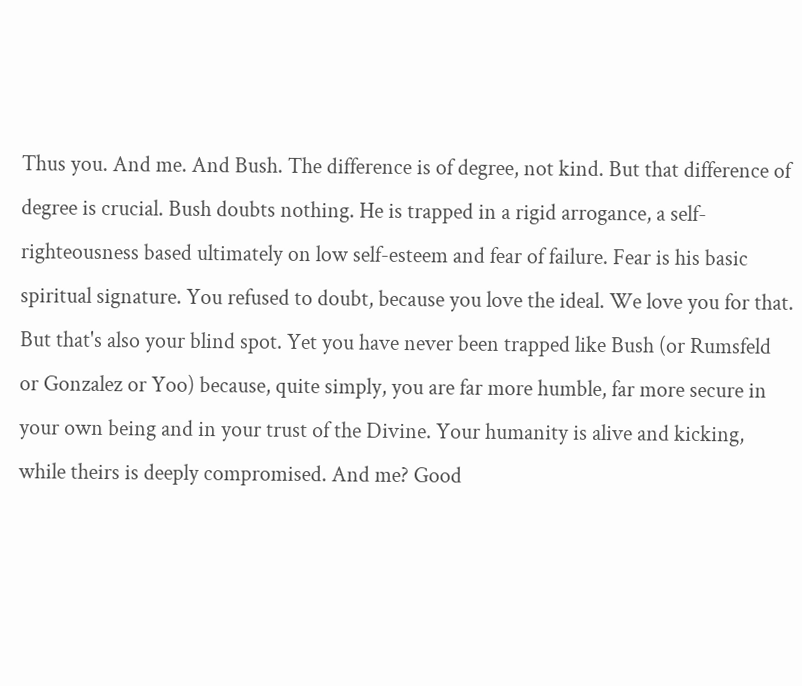Thus you. And me. And Bush. The difference is of degree, not kind. But that difference of degree is crucial. Bush doubts nothing. He is trapped in a rigid arrogance, a self-righteousness based ultimately on low self-esteem and fear of failure. Fear is his basic spiritual signature. You refused to doubt, because you love the ideal. We love you for that. But that's also your blind spot. Yet you have never been trapped like Bush (or Rumsfeld or Gonzalez or Yoo) because, quite simply, you are far more humble, far more secure in your own being and in your trust of the Divine. Your humanity is alive and kicking, while theirs is deeply compromised. And me? Good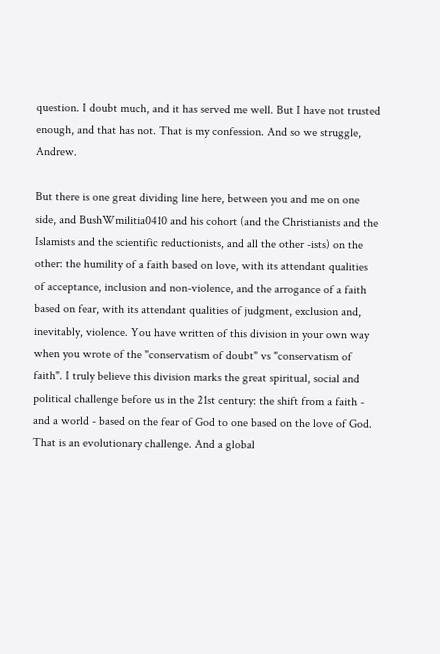question. I doubt much, and it has served me well. But I have not trusted enough, and that has not. That is my confession. And so we struggle, Andrew.

But there is one great dividing line here, between you and me on one side, and BushWmilitia0410 and his cohort (and the Christianists and the Islamists and the scientific reductionists, and all the other -ists) on the other: the humility of a faith based on love, with its attendant qualities of acceptance, inclusion and non-violence, and the arrogance of a faith based on fear, with its attendant qualities of judgment, exclusion and, inevitably, violence. You have written of this division in your own way when you wrote of the "conservatism of doubt" vs "conservatism of faith". I truly believe this division marks the great spiritual, social and political challenge before us in the 21st century: the shift from a faith - and a world - based on the fear of God to one based on the love of God. That is an evolutionary challenge. And a global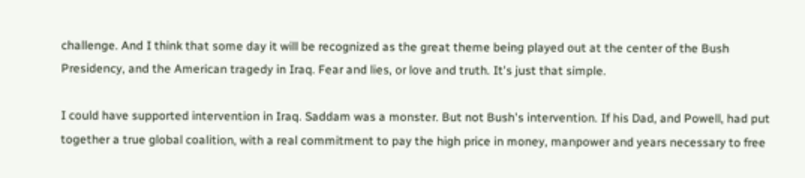challenge. And I think that some day it will be recognized as the great theme being played out at the center of the Bush Presidency, and the American tragedy in Iraq. Fear and lies, or love and truth. It's just that simple.

I could have supported intervention in Iraq. Saddam was a monster. But not Bush's intervention. If his Dad, and Powell, had put together a true global coalition, with a real commitment to pay the high price in money, manpower and years necessary to free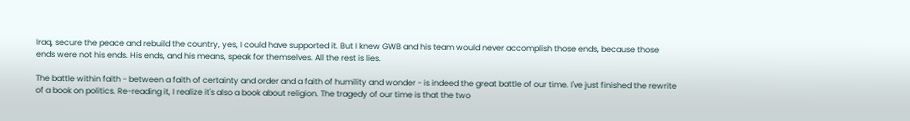Iraq, secure the peace and rebuild the country, yes, I could have supported it. But I knew GWB and his team would never accomplish those ends, because those ends were not his ends. His ends, and his means, speak for themselves. All the rest is lies.

The battle within faith - between a faith of certainty and order and a faith of humility and wonder - is indeed the great battle of our time. I've just finished the rewrite of a book on politics. Re-reading it, I realize it's also a book about religion. The tragedy of our time is that the two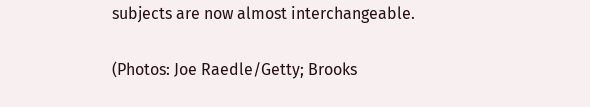subjects are now almost interchangeable.

(Photos: Joe Raedle/Getty; Brooks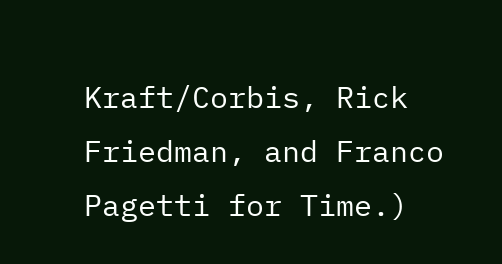Kraft/Corbis, Rick Friedman, and Franco Pagetti for Time.)